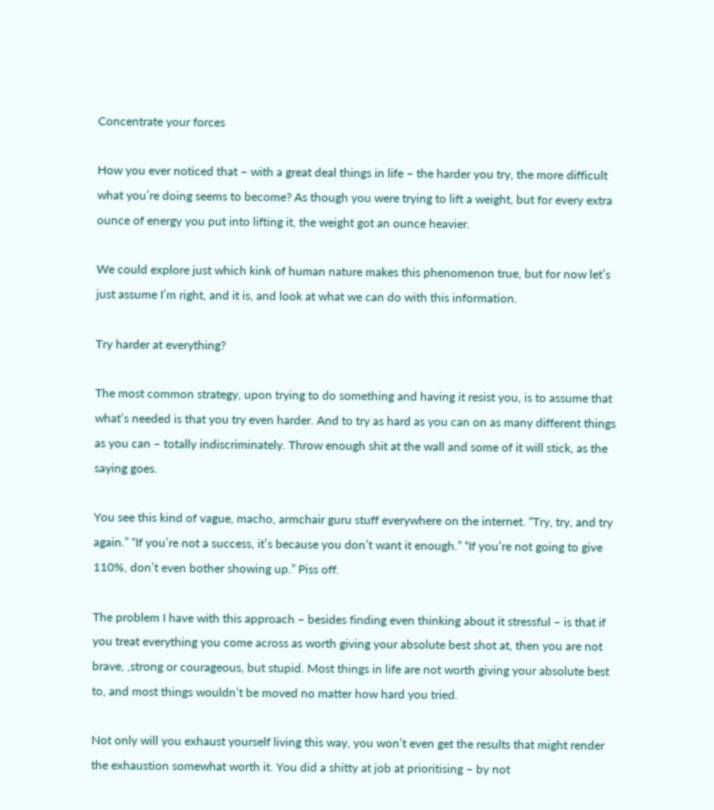Concentrate your forces

How you ever noticed that – with a great deal things in life – the harder you try, the more difficult what you’re doing seems to become? As though you were trying to lift a weight, but for every extra ounce of energy you put into lifting it, the weight got an ounce heavier.

We could explore just which kink of human nature makes this phenomenon true, but for now let’s just assume I’m right, and it is, and look at what we can do with this information.

Try harder at everything?

The most common strategy, upon trying to do something and having it resist you, is to assume that what’s needed is that you try even harder. And to try as hard as you can on as many different things as you can – totally indiscriminately. Throw enough shit at the wall and some of it will stick, as the saying goes.

You see this kind of vague, macho, armchair guru stuff everywhere on the internet. “Try, try, and try again.” “If you’re not a success, it’s because you don’t want it enough.” “If you’re not going to give 110%, don’t even bother showing up.” Piss off.

The problem I have with this approach – besides finding even thinking about it stressful – is that if you treat everything you come across as worth giving your absolute best shot at, then you are not brave, ,strong or courageous, but stupid. Most things in life are not worth giving your absolute best to, and most things wouldn’t be moved no matter how hard you tried.

Not only will you exhaust yourself living this way, you won’t even get the results that might render the exhaustion somewhat worth it. You did a shitty at job at prioritising – by not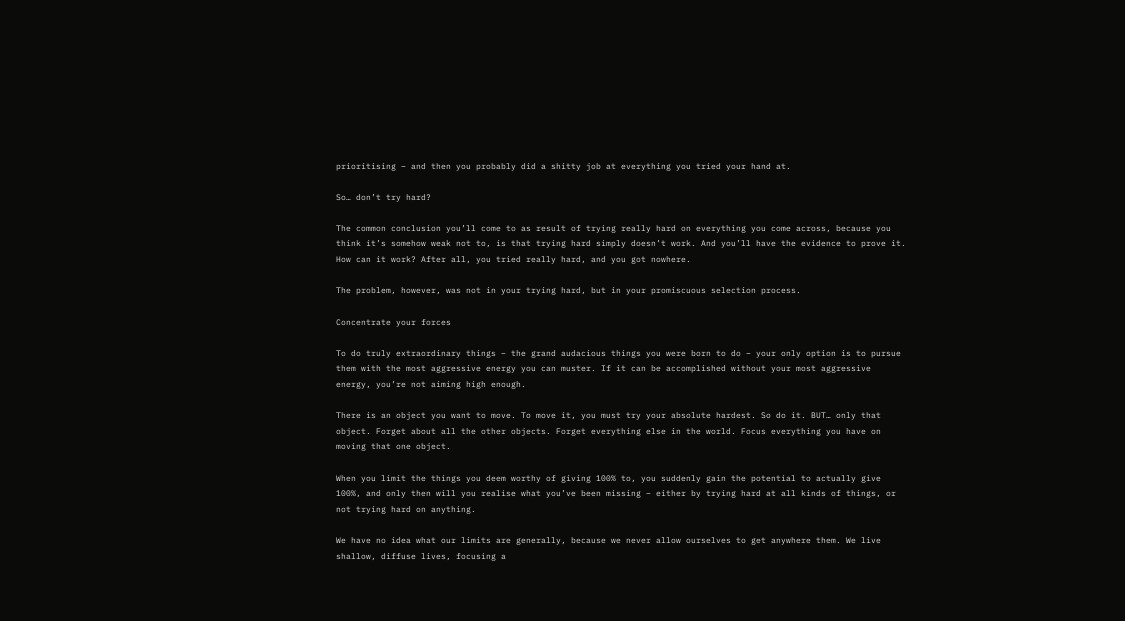prioritising – and then you probably did a shitty job at everything you tried your hand at.

So… don’t try hard?

The common conclusion you’ll come to as result of trying really hard on everything you come across, because you think it’s somehow weak not to, is that trying hard simply doesn’t work. And you’ll have the evidence to prove it. How can it work? After all, you tried really hard, and you got nowhere.

The problem, however, was not in your trying hard, but in your promiscuous selection process.

Concentrate your forces

To do truly extraordinary things – the grand audacious things you were born to do – your only option is to pursue them with the most aggressive energy you can muster. If it can be accomplished without your most aggressive energy, you’re not aiming high enough.

There is an object you want to move. To move it, you must try your absolute hardest. So do it. BUT… only that object. Forget about all the other objects. Forget everything else in the world. Focus everything you have on moving that one object.

When you limit the things you deem worthy of giving 100% to, you suddenly gain the potential to actually give 100%, and only then will you realise what you’ve been missing – either by trying hard at all kinds of things, or not trying hard on anything.

We have no idea what our limits are generally, because we never allow ourselves to get anywhere them. We live shallow, diffuse lives, focusing a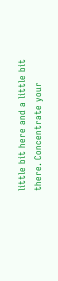little bit here and a little bit there. Concentrate your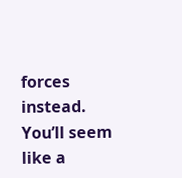forces instead. You’ll seem like a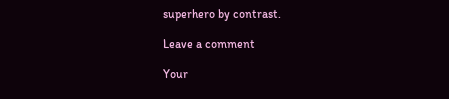superhero by contrast.

Leave a comment

Your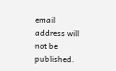email address will not be published.